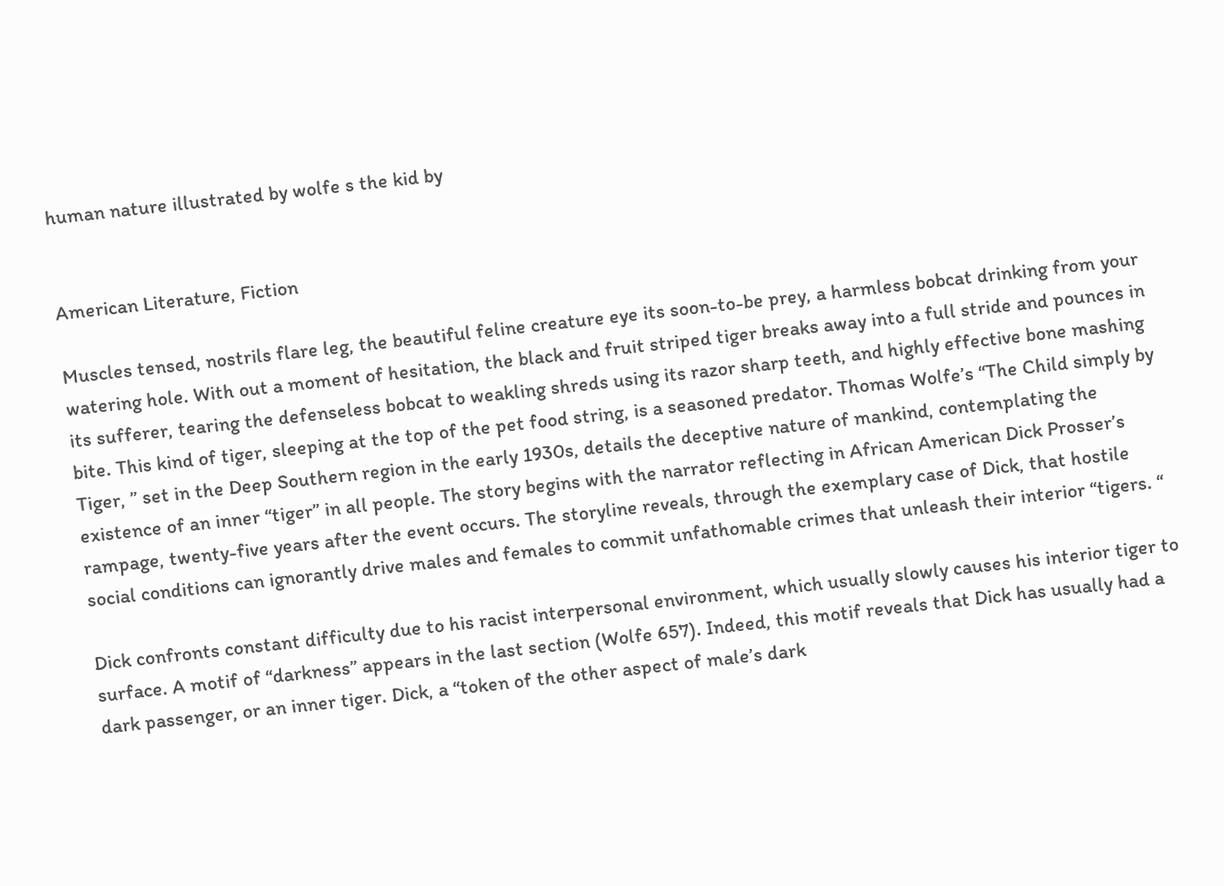human nature illustrated by wolfe s the kid by


American Literature, Fiction

Muscles tensed, nostrils flare leg, the beautiful feline creature eye its soon-to-be prey, a harmless bobcat drinking from your watering hole. With out a moment of hesitation, the black and fruit striped tiger breaks away into a full stride and pounces in its sufferer, tearing the defenseless bobcat to weakling shreds using its razor sharp teeth, and highly effective bone mashing bite. This kind of tiger, sleeping at the top of the pet food string, is a seasoned predator. Thomas Wolfe’s “The Child simply by Tiger, ” set in the Deep Southern region in the early 1930s, details the deceptive nature of mankind, contemplating the existence of an inner “tiger” in all people. The story begins with the narrator reflecting in African American Dick Prosser’s rampage, twenty-five years after the event occurs. The storyline reveals, through the exemplary case of Dick, that hostile social conditions can ignorantly drive males and females to commit unfathomable crimes that unleash their interior “tigers. “

Dick confronts constant difficulty due to his racist interpersonal environment, which usually slowly causes his interior tiger to surface. A motif of “darkness” appears in the last section (Wolfe 657). Indeed, this motif reveals that Dick has usually had a dark passenger, or an inner tiger. Dick, a “token of the other aspect of male’s dark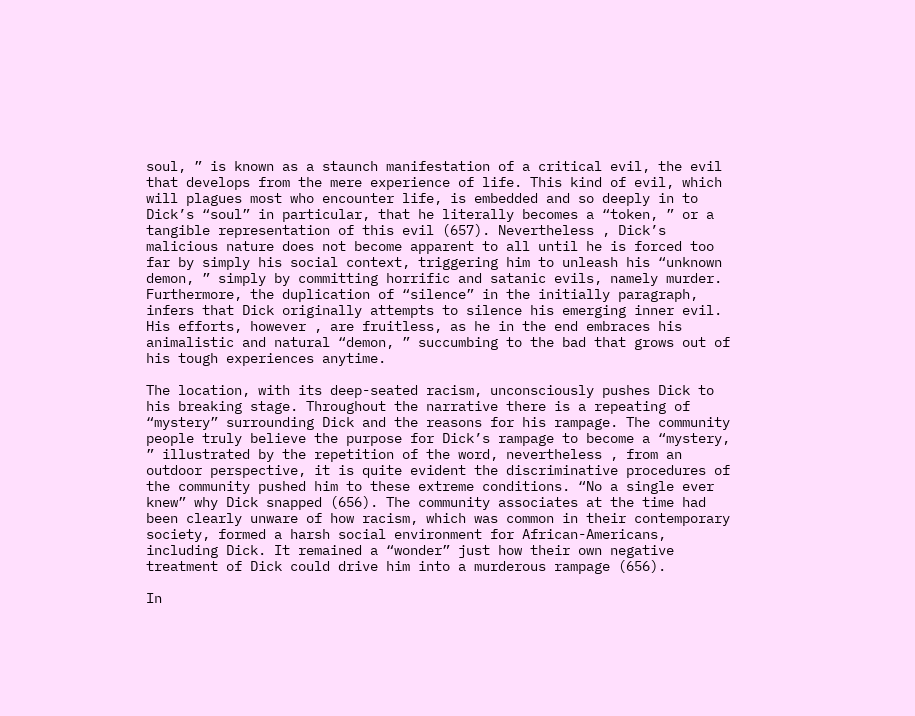soul, ” is known as a staunch manifestation of a critical evil, the evil that develops from the mere experience of life. This kind of evil, which will plagues most who encounter life, is embedded and so deeply in to Dick’s “soul” in particular, that he literally becomes a “token, ” or a tangible representation of this evil (657). Nevertheless , Dick’s malicious nature does not become apparent to all until he is forced too far by simply his social context, triggering him to unleash his “unknown demon, ” simply by committing horrific and satanic evils, namely murder. Furthermore, the duplication of “silence” in the initially paragraph, infers that Dick originally attempts to silence his emerging inner evil. His efforts, however , are fruitless, as he in the end embraces his animalistic and natural “demon, ” succumbing to the bad that grows out of his tough experiences anytime.

The location, with its deep-seated racism, unconsciously pushes Dick to his breaking stage. Throughout the narrative there is a repeating of “mystery” surrounding Dick and the reasons for his rampage. The community people truly believe the purpose for Dick’s rampage to become a “mystery, ” illustrated by the repetition of the word, nevertheless , from an outdoor perspective, it is quite evident the discriminative procedures of the community pushed him to these extreme conditions. “No a single ever knew” why Dick snapped (656). The community associates at the time had been clearly unware of how racism, which was common in their contemporary society, formed a harsh social environment for African-Americans, including Dick. It remained a “wonder” just how their own negative treatment of Dick could drive him into a murderous rampage (656).

In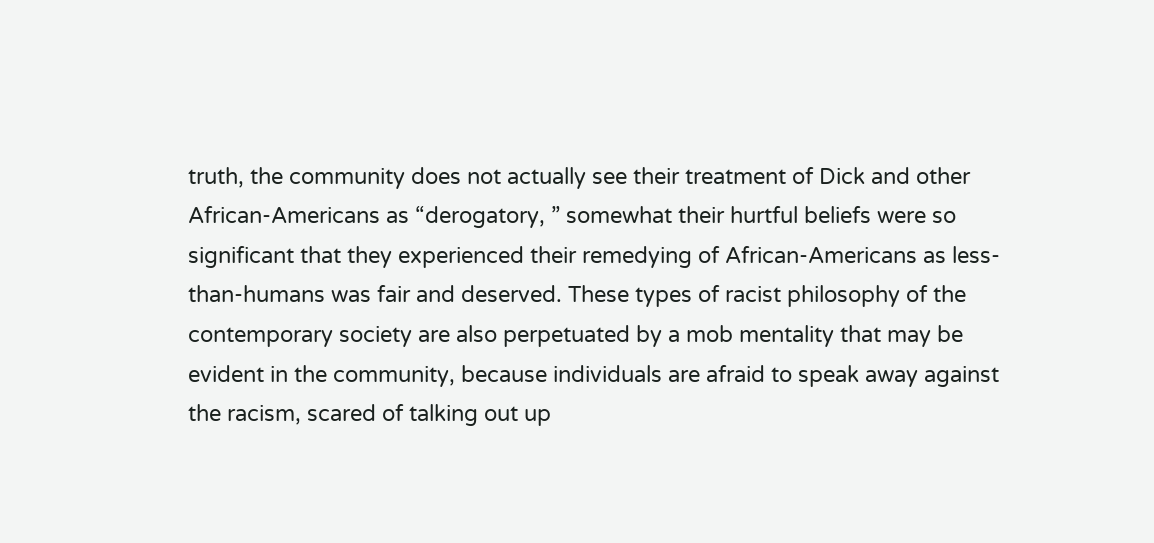truth, the community does not actually see their treatment of Dick and other African-Americans as “derogatory, ” somewhat their hurtful beliefs were so significant that they experienced their remedying of African-Americans as less-than-humans was fair and deserved. These types of racist philosophy of the contemporary society are also perpetuated by a mob mentality that may be evident in the community, because individuals are afraid to speak away against the racism, scared of talking out up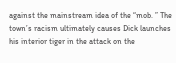against the mainstream idea of the “mob. ” The town’s racism ultimately causes Dick launches his interior tiger in the attack on the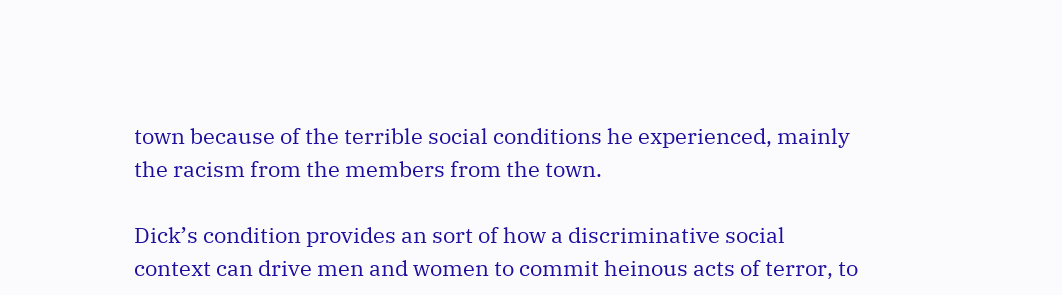town because of the terrible social conditions he experienced, mainly the racism from the members from the town.

Dick’s condition provides an sort of how a discriminative social context can drive men and women to commit heinous acts of terror, to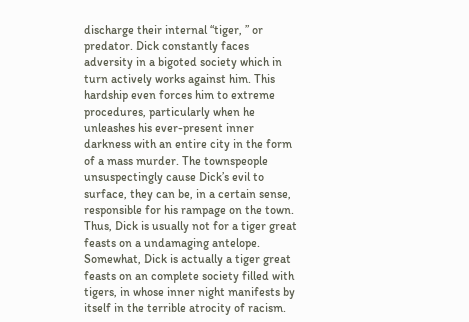discharge their internal “tiger, ” or predator. Dick constantly faces adversity in a bigoted society which in turn actively works against him. This hardship even forces him to extreme procedures, particularly when he unleashes his ever-present inner darkness with an entire city in the form of a mass murder. The townspeople unsuspectingly cause Dick’s evil to surface, they can be, in a certain sense, responsible for his rampage on the town. Thus, Dick is usually not for a tiger great feasts on a undamaging antelope. Somewhat, Dick is actually a tiger great feasts on an complete society filled with tigers, in whose inner night manifests by itself in the terrible atrocity of racism.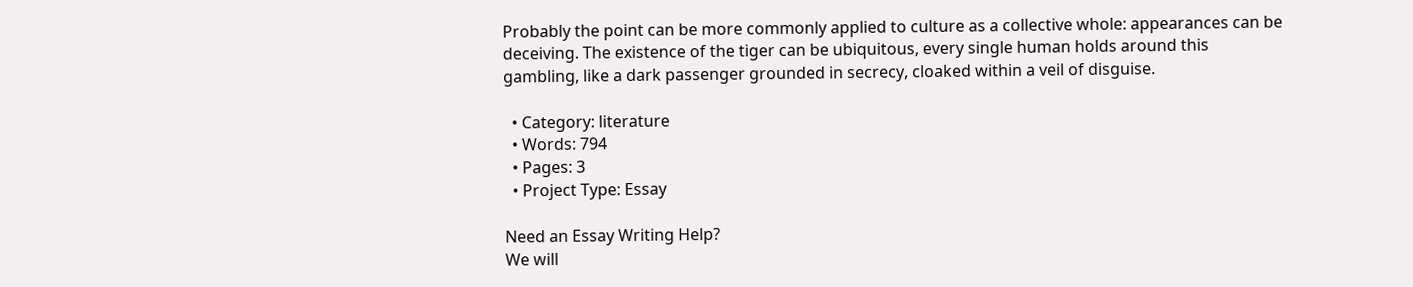Probably the point can be more commonly applied to culture as a collective whole: appearances can be deceiving. The existence of the tiger can be ubiquitous, every single human holds around this gambling, like a dark passenger grounded in secrecy, cloaked within a veil of disguise.

  • Category: literature
  • Words: 794
  • Pages: 3
  • Project Type: Essay

Need an Essay Writing Help?
We will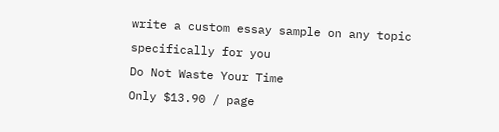write a custom essay sample on any topic specifically for you
Do Not Waste Your Time
Only $13.90 / page